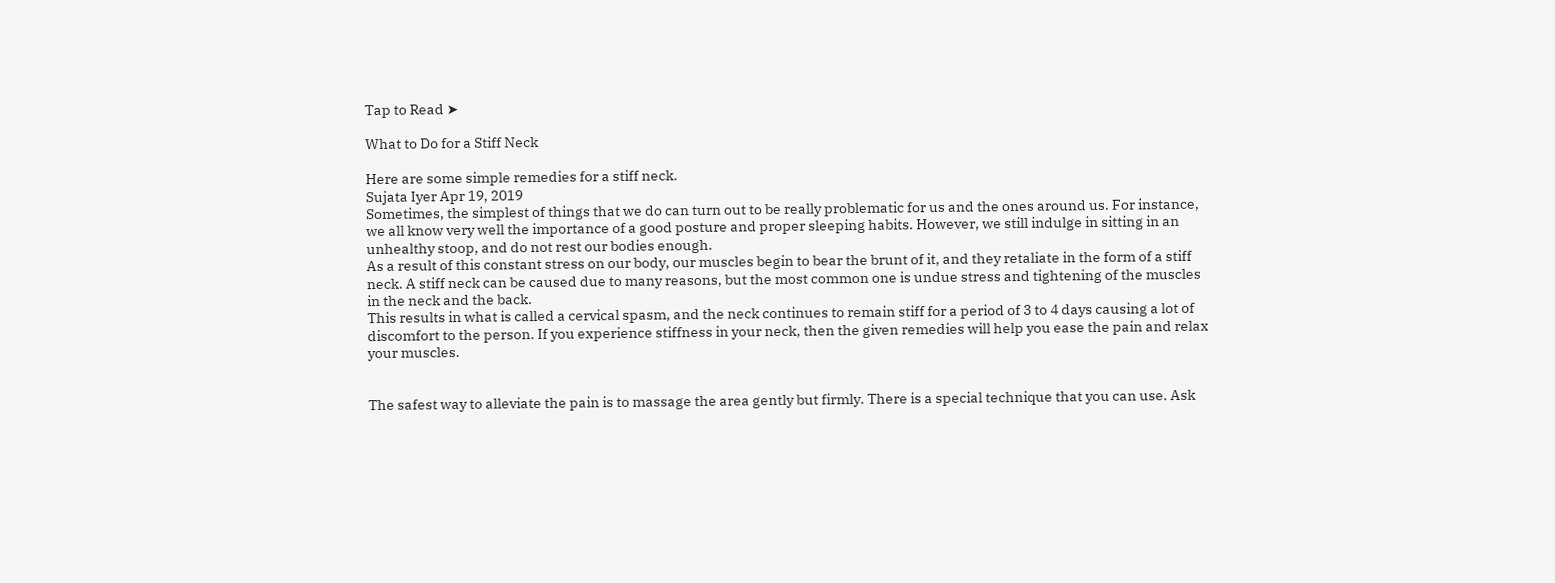Tap to Read ➤

What to Do for a Stiff Neck

Here are some simple remedies for a stiff neck.
Sujata Iyer Apr 19, 2019
Sometimes, the simplest of things that we do can turn out to be really problematic for us and the ones around us. For instance, we all know very well the importance of a good posture and proper sleeping habits. However, we still indulge in sitting in an unhealthy stoop, and do not rest our bodies enough.
As a result of this constant stress on our body, our muscles begin to bear the brunt of it, and they retaliate in the form of a stiff neck. A stiff neck can be caused due to many reasons, but the most common one is undue stress and tightening of the muscles in the neck and the back.
This results in what is called a cervical spasm, and the neck continues to remain stiff for a period of 3 to 4 days causing a lot of discomfort to the person. If you experience stiffness in your neck, then the given remedies will help you ease the pain and relax your muscles.


The safest way to alleviate the pain is to massage the area gently but firmly. There is a special technique that you can use. Ask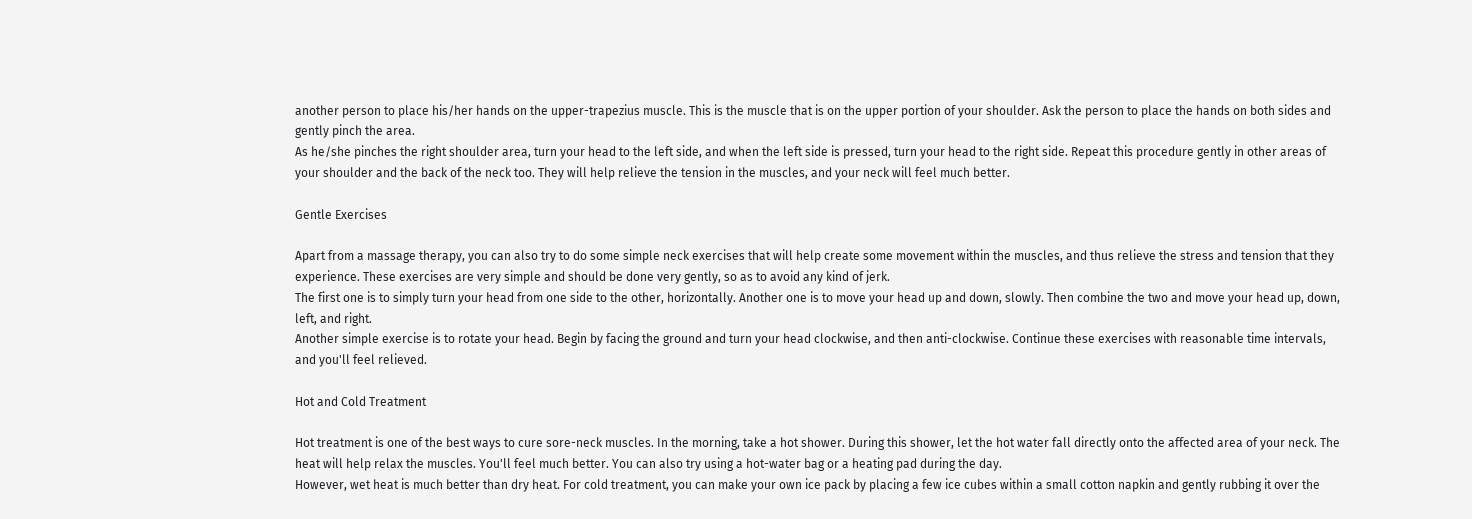another person to place his/her hands on the upper-trapezius muscle. This is the muscle that is on the upper portion of your shoulder. Ask the person to place the hands on both sides and gently pinch the area.
As he/she pinches the right shoulder area, turn your head to the left side, and when the left side is pressed, turn your head to the right side. Repeat this procedure gently in other areas of your shoulder and the back of the neck too. They will help relieve the tension in the muscles, and your neck will feel much better.

Gentle Exercises

Apart from a massage therapy, you can also try to do some simple neck exercises that will help create some movement within the muscles, and thus relieve the stress and tension that they experience. These exercises are very simple and should be done very gently, so as to avoid any kind of jerk.
The first one is to simply turn your head from one side to the other, horizontally. Another one is to move your head up and down, slowly. Then combine the two and move your head up, down, left, and right.
Another simple exercise is to rotate your head. Begin by facing the ground and turn your head clockwise, and then anti-clockwise. Continue these exercises with reasonable time intervals, and you'll feel relieved.

Hot and Cold Treatment

Hot treatment is one of the best ways to cure sore-neck muscles. In the morning, take a hot shower. During this shower, let the hot water fall directly onto the affected area of your neck. The heat will help relax the muscles. You'll feel much better. You can also try using a hot-water bag or a heating pad during the day.
However, wet heat is much better than dry heat. For cold treatment, you can make your own ice pack by placing a few ice cubes within a small cotton napkin and gently rubbing it over the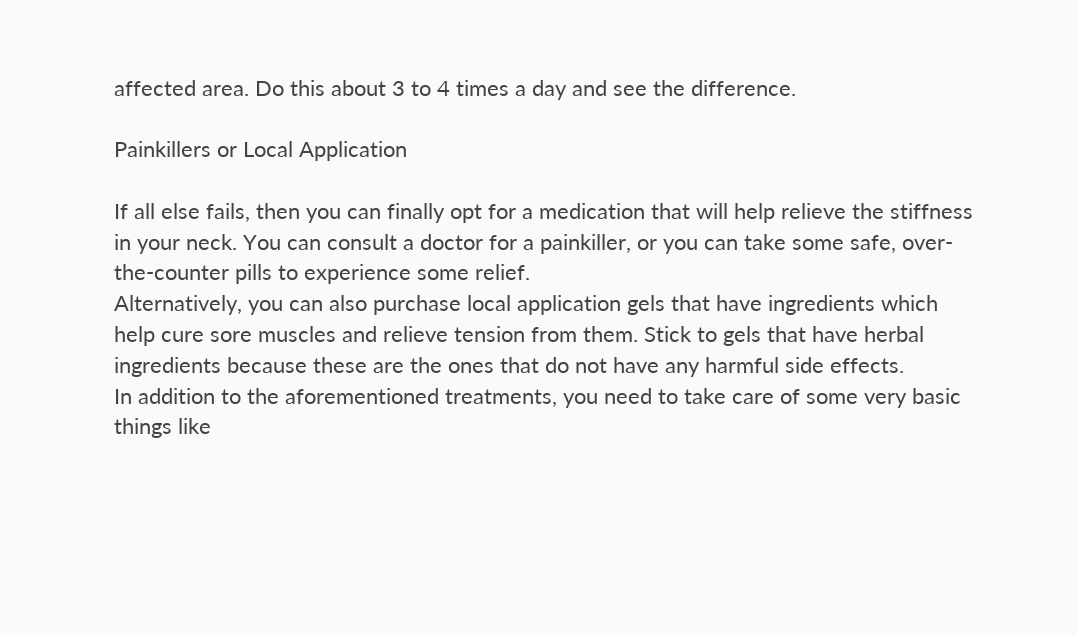affected area. Do this about 3 to 4 times a day and see the difference.

Painkillers or Local Application

If all else fails, then you can finally opt for a medication that will help relieve the stiffness in your neck. You can consult a doctor for a painkiller, or you can take some safe, over-the-counter pills to experience some relief.
Alternatively, you can also purchase local application gels that have ingredients which help cure sore muscles and relieve tension from them. Stick to gels that have herbal ingredients because these are the ones that do not have any harmful side effects.
In addition to the aforementioned treatments, you need to take care of some very basic things like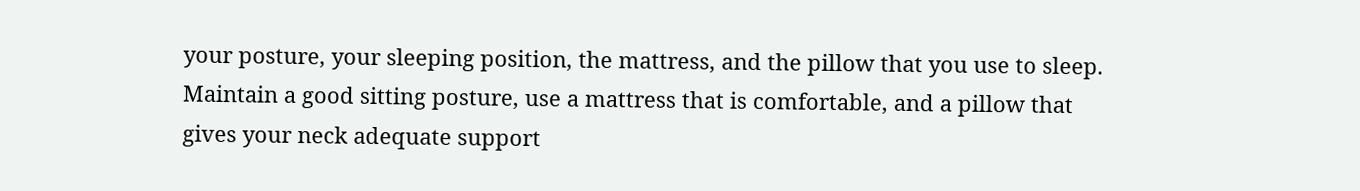your posture, your sleeping position, the mattress, and the pillow that you use to sleep. Maintain a good sitting posture, use a mattress that is comfortable, and a pillow that gives your neck adequate support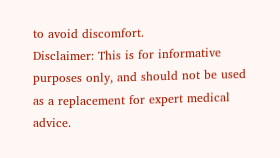to avoid discomfort.
Disclaimer: This is for informative purposes only, and should not be used as a replacement for expert medical advice.